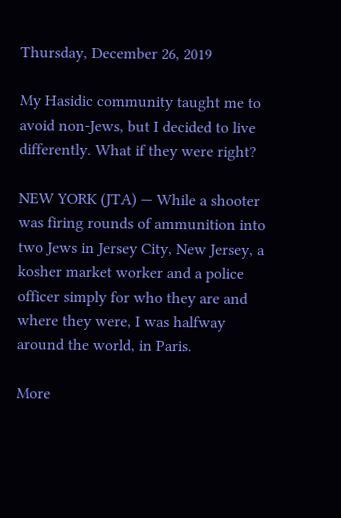Thursday, December 26, 2019

My Hasidic community taught me to avoid non-Jews, but I decided to live differently. What if they were right?

NEW YORK (JTA) — While a shooter was firing rounds of ammunition into two Jews in Jersey City, New Jersey, a kosher market worker and a police officer simply for who they are and where they were, I was halfway around the world, in Paris.

More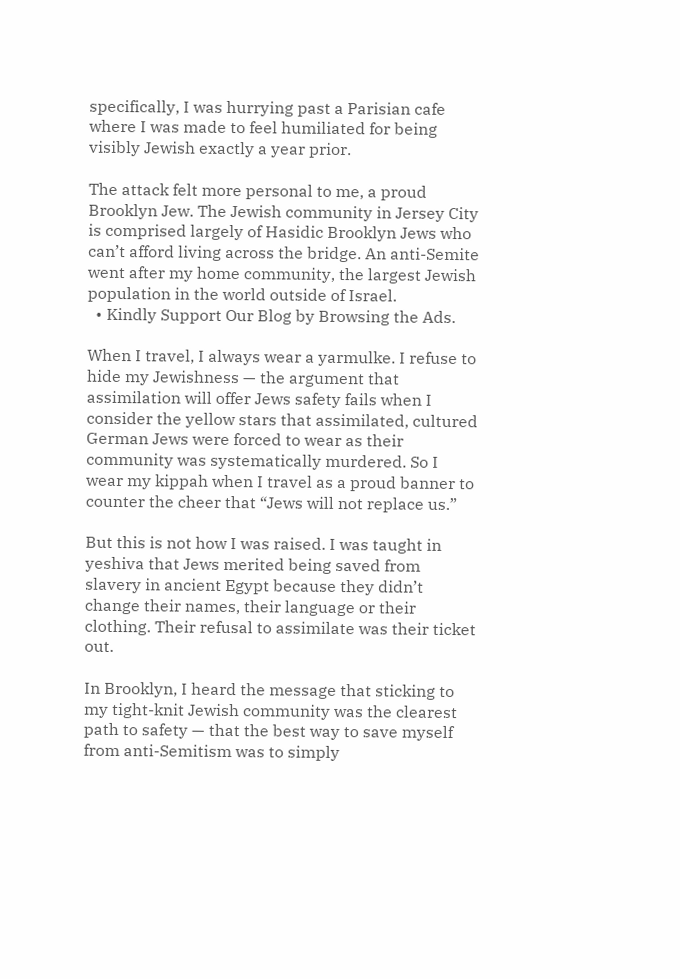specifically, I was hurrying past a Parisian cafe where I was made to feel humiliated for being visibly Jewish exactly a year prior.

The attack felt more personal to me, a proud Brooklyn Jew. The Jewish community in Jersey City is comprised largely of Hasidic Brooklyn Jews who can’t afford living across the bridge. An anti-Semite went after my home community, the largest Jewish population in the world outside of Israel.
  • Kindly Support Our Blog by Browsing the Ads.

When I travel, I always wear a yarmulke. I refuse to hide my Jewishness — the argument that assimilation will offer Jews safety fails when I consider the yellow stars that assimilated, cultured German Jews were forced to wear as their community was systematically murdered. So I wear my kippah when I travel as a proud banner to counter the cheer that “Jews will not replace us.”

But this is not how I was raised. I was taught in yeshiva that Jews merited being saved from slavery in ancient Egypt because they didn’t change their names, their language or their clothing. Their refusal to assimilate was their ticket out.

In Brooklyn, I heard the message that sticking to my tight-knit Jewish community was the clearest path to safety — that the best way to save myself from anti-Semitism was to simply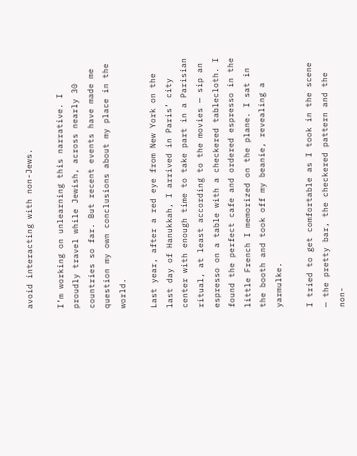avoid interacting with non-Jews.

I’m working on unlearning this narrative. I proudly travel while Jewish, across nearly 30 countries so far. But recent events have made me question my own conclusions about my place in the world.

Last year, after a red eye from New York on the last day of Hanukkah, I arrived in Paris’ city center with enough time to take part in a Parisian ritual, at least according to the movies — sip an espresso on a table with a checkered tablecloth. I found the perfect cafe and ordered espresso in the little French I memorized on the plane. I sat in the booth and took off my beanie, revealing a yarmulke.

I tried to get comfortable as I took in the scene — the pretty bar, the checkered pattern and the non-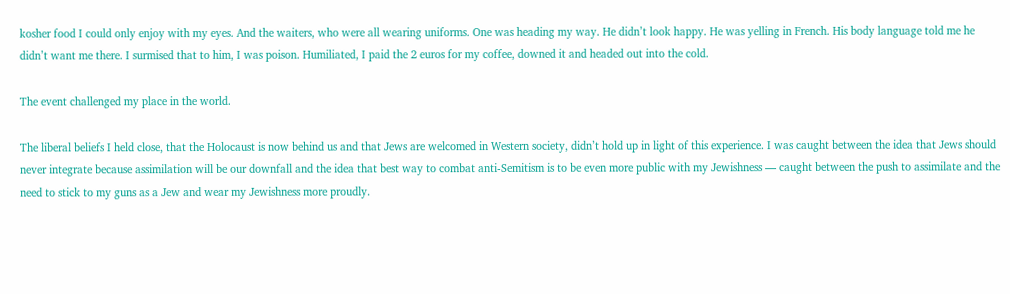kosher food I could only enjoy with my eyes. And the waiters, who were all wearing uniforms. One was heading my way. He didn’t look happy. He was yelling in French. His body language told me he didn’t want me there. I surmised that to him, I was poison. Humiliated, I paid the 2 euros for my coffee, downed it and headed out into the cold.

The event challenged my place in the world.

The liberal beliefs I held close, that the Holocaust is now behind us and that Jews are welcomed in Western society, didn’t hold up in light of this experience. I was caught between the idea that Jews should never integrate because assimilation will be our downfall and the idea that best way to combat anti-Semitism is to be even more public with my Jewishness — caught between the push to assimilate and the need to stick to my guns as a Jew and wear my Jewishness more proudly.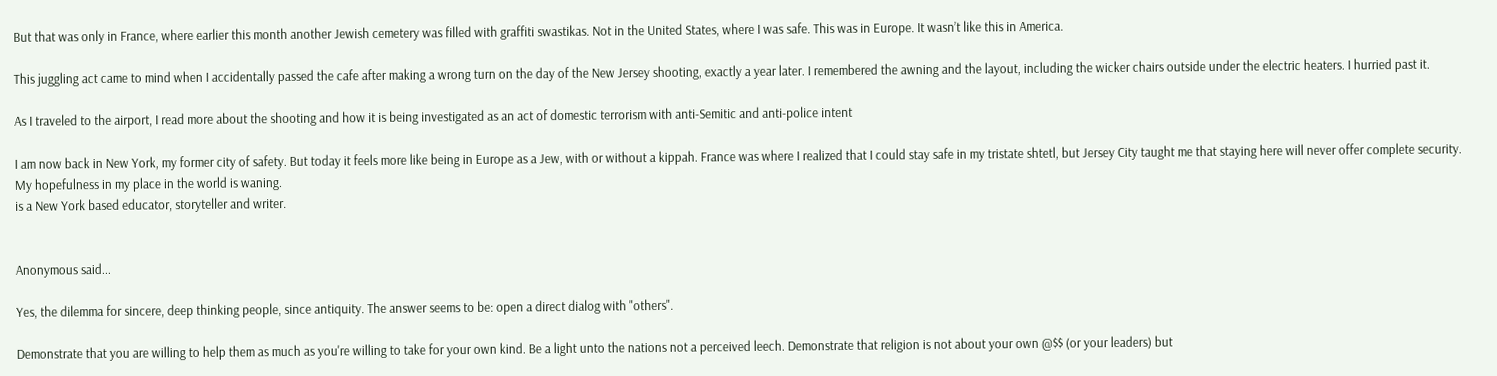But that was only in France, where earlier this month another Jewish cemetery was filled with graffiti swastikas. Not in the United States, where I was safe. This was in Europe. It wasn’t like this in America.

This juggling act came to mind when I accidentally passed the cafe after making a wrong turn on the day of the New Jersey shooting, exactly a year later. I remembered the awning and the layout, including the wicker chairs outside under the electric heaters. I hurried past it.

As I traveled to the airport, I read more about the shooting and how it is being investigated as an act of domestic terrorism with anti-Semitic and anti-police intent

I am now back in New York, my former city of safety. But today it feels more like being in Europe as a Jew, with or without a kippah. France was where I realized that I could stay safe in my tristate shtetl, but Jersey City taught me that staying here will never offer complete security. My hopefulness in my place in the world is waning.
is a New York based educator, storyteller and writer.


Anonymous said...

Yes, the dilemma for sincere, deep thinking people, since antiquity. The answer seems to be: open a direct dialog with "others".

Demonstrate that you are willing to help them as much as you're willing to take for your own kind. Be a light unto the nations not a perceived leech. Demonstrate that religion is not about your own @$$ (or your leaders) but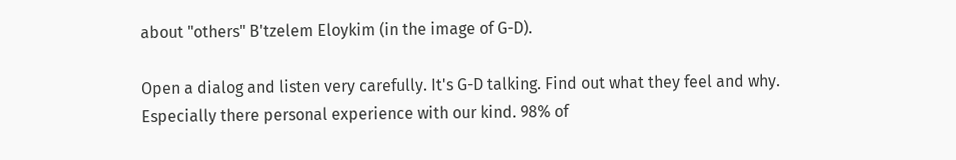about "others" B'tzelem Eloykim (in the image of G-D).

Open a dialog and listen very carefully. It's G-D talking. Find out what they feel and why. Especially there personal experience with our kind. 98% of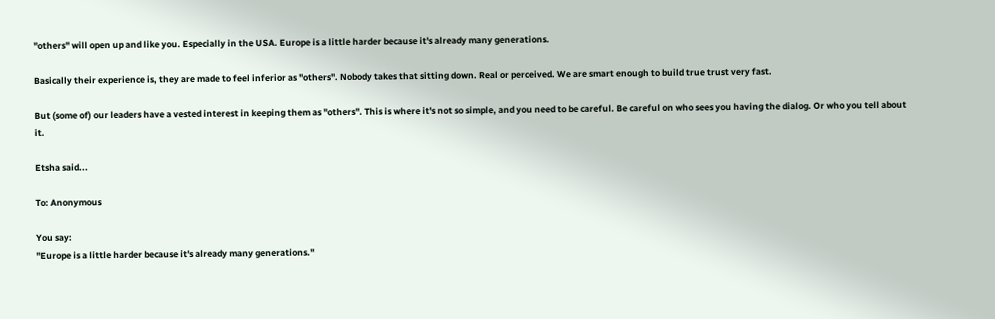"others" will open up and like you. Especially in the USA. Europe is a little harder because it's already many generations.

Basically their experience is, they are made to feel inferior as "others". Nobody takes that sitting down. Real or perceived. We are smart enough to build true trust very fast.

But (some of) our leaders have a vested interest in keeping them as "others". This is where it's not so simple, and you need to be careful. Be careful on who sees you having the dialog. Or who you tell about it.

Etsha said...

To: Anonymous

You say:
"Europe is a little harder because it's already many generations."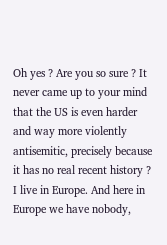Oh yes ? Are you so sure ? It never came up to your mind that the US is even harder and way more violently antisemitic, precisely because it has no real recent history ?
I live in Europe. And here in Europe we have nobody,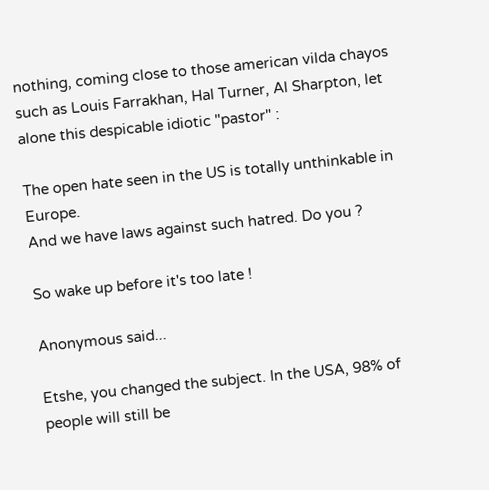nothing, coming close to those american vilda chayos such as Louis Farrakhan, Hal Turner, Al Sharpton, let alone this despicable idiotic "pastor" :

The open hate seen in the US is totally unthinkable in Europe.
And we have laws against such hatred. Do you ?

So wake up before it's too late !

Anonymous said...

Etshe, you changed the subject. In the USA, 98% of people will still be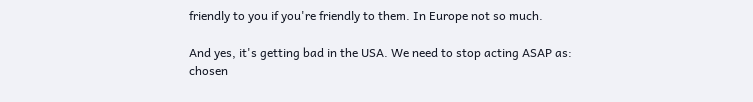friendly to you if you're friendly to them. In Europe not so much.

And yes, it's getting bad in the USA. We need to stop acting ASAP as:
chosen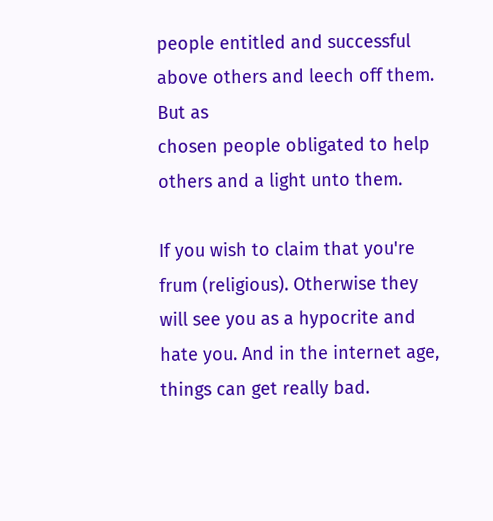people entitled and successful above others and leech off them. But as
chosen people obligated to help others and a light unto them.

If you wish to claim that you're frum (religious). Otherwise they will see you as a hypocrite and hate you. And in the internet age, things can get really bad.